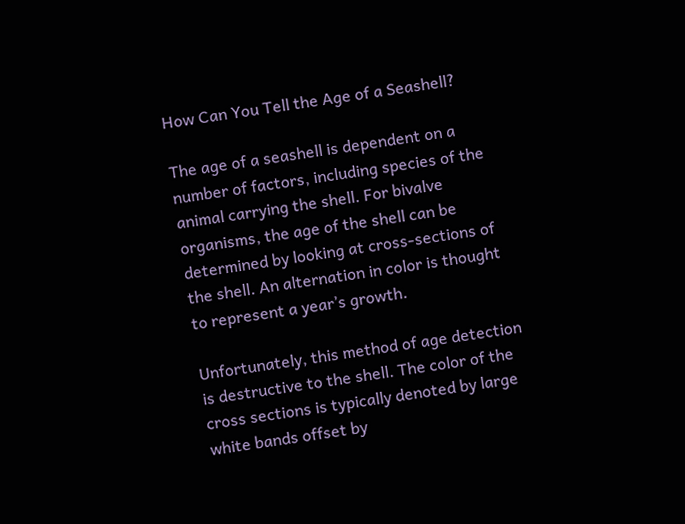How Can You Tell the Age of a Seashell?

The age of a seashell is dependent on a number of factors, including species of the animal carrying the shell. For bivalve organisms, the age of the shell can be determined by looking at cross-sections of the shell. An alternation in color is thought to represent a year’s growth.

Unfortunately, this method of age detection is destructive to the shell. The color of the cross sections is typically denoted by large white bands offset by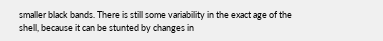smaller black bands. There is still some variability in the exact age of the shell, because it can be stunted by changes in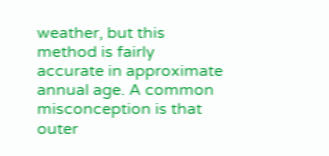weather, but this method is fairly accurate in approximate annual age. A common misconception is that outer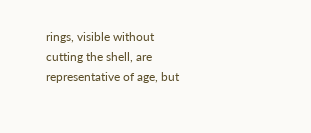rings, visible without cutting the shell, are representative of age, but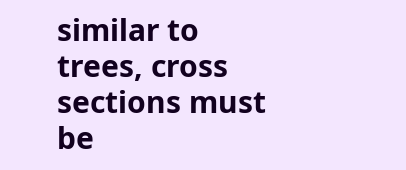similar to trees, cross sections must be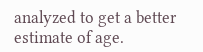analyzed to get a better estimate of age.